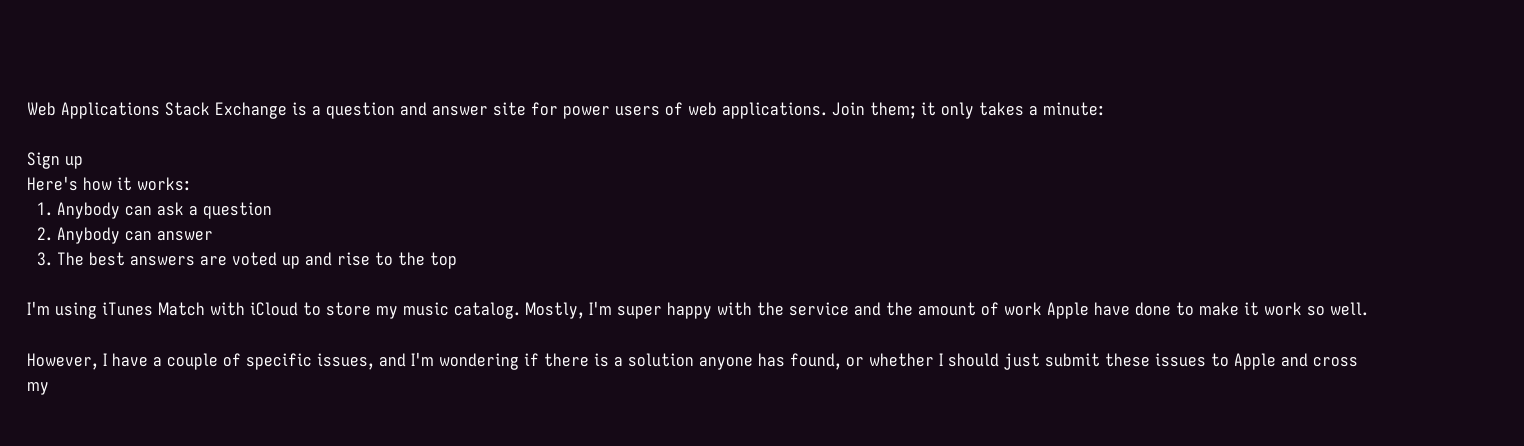Web Applications Stack Exchange is a question and answer site for power users of web applications. Join them; it only takes a minute:

Sign up
Here's how it works:
  1. Anybody can ask a question
  2. Anybody can answer
  3. The best answers are voted up and rise to the top

I'm using iTunes Match with iCloud to store my music catalog. Mostly, I'm super happy with the service and the amount of work Apple have done to make it work so well.

However, I have a couple of specific issues, and I'm wondering if there is a solution anyone has found, or whether I should just submit these issues to Apple and cross my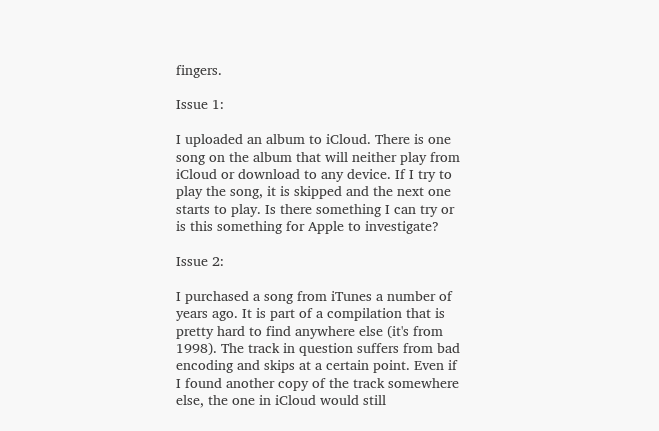fingers.

Issue 1:

I uploaded an album to iCloud. There is one song on the album that will neither play from iCloud or download to any device. If I try to play the song, it is skipped and the next one starts to play. Is there something I can try or is this something for Apple to investigate?

Issue 2:

I purchased a song from iTunes a number of years ago. It is part of a compilation that is pretty hard to find anywhere else (it's from 1998). The track in question suffers from bad encoding and skips at a certain point. Even if I found another copy of the track somewhere else, the one in iCloud would still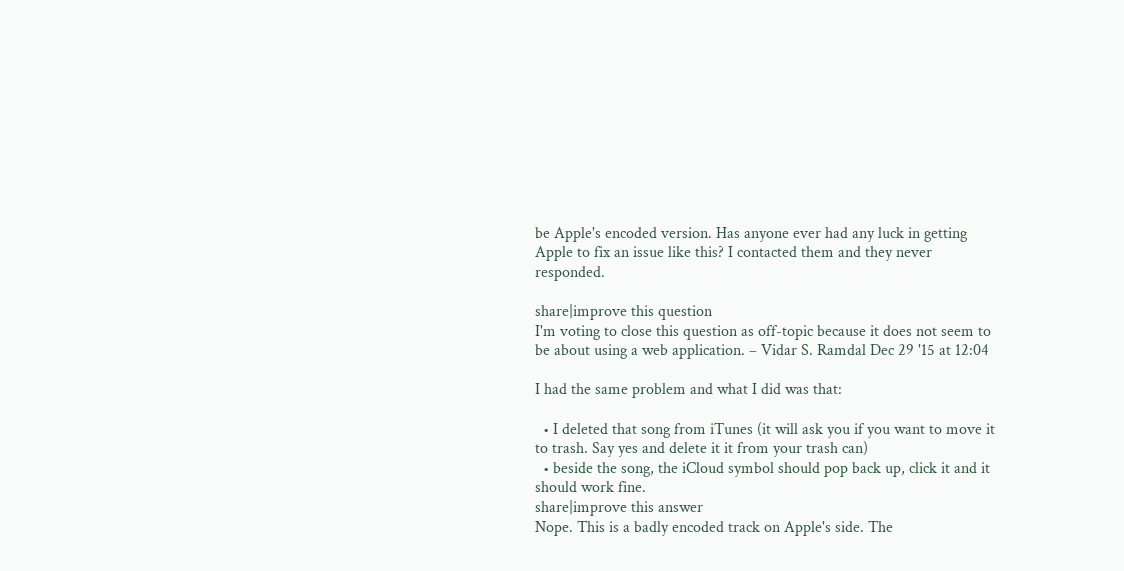be Apple's encoded version. Has anyone ever had any luck in getting Apple to fix an issue like this? I contacted them and they never responded.

share|improve this question
I'm voting to close this question as off-topic because it does not seem to be about using a web application. – Vidar S. Ramdal Dec 29 '15 at 12:04

I had the same problem and what I did was that:

  • I deleted that song from iTunes (it will ask you if you want to move it to trash. Say yes and delete it it from your trash can)
  • beside the song, the iCloud symbol should pop back up, click it and it should work fine.
share|improve this answer
Nope. This is a badly encoded track on Apple's side. The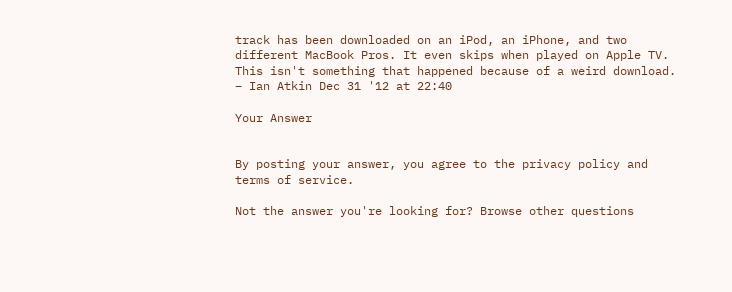track has been downloaded on an iPod, an iPhone, and two different MacBook Pros. It even skips when played on Apple TV. This isn't something that happened because of a weird download. – Ian Atkin Dec 31 '12 at 22:40

Your Answer


By posting your answer, you agree to the privacy policy and terms of service.

Not the answer you're looking for? Browse other questions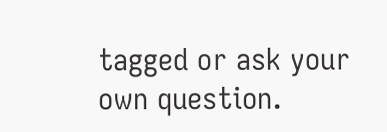tagged or ask your own question.